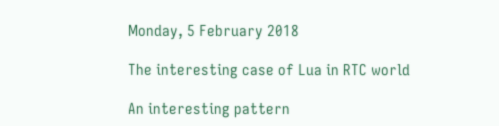Monday, 5 February 2018

The interesting case of Lua in RTC world

An interesting pattern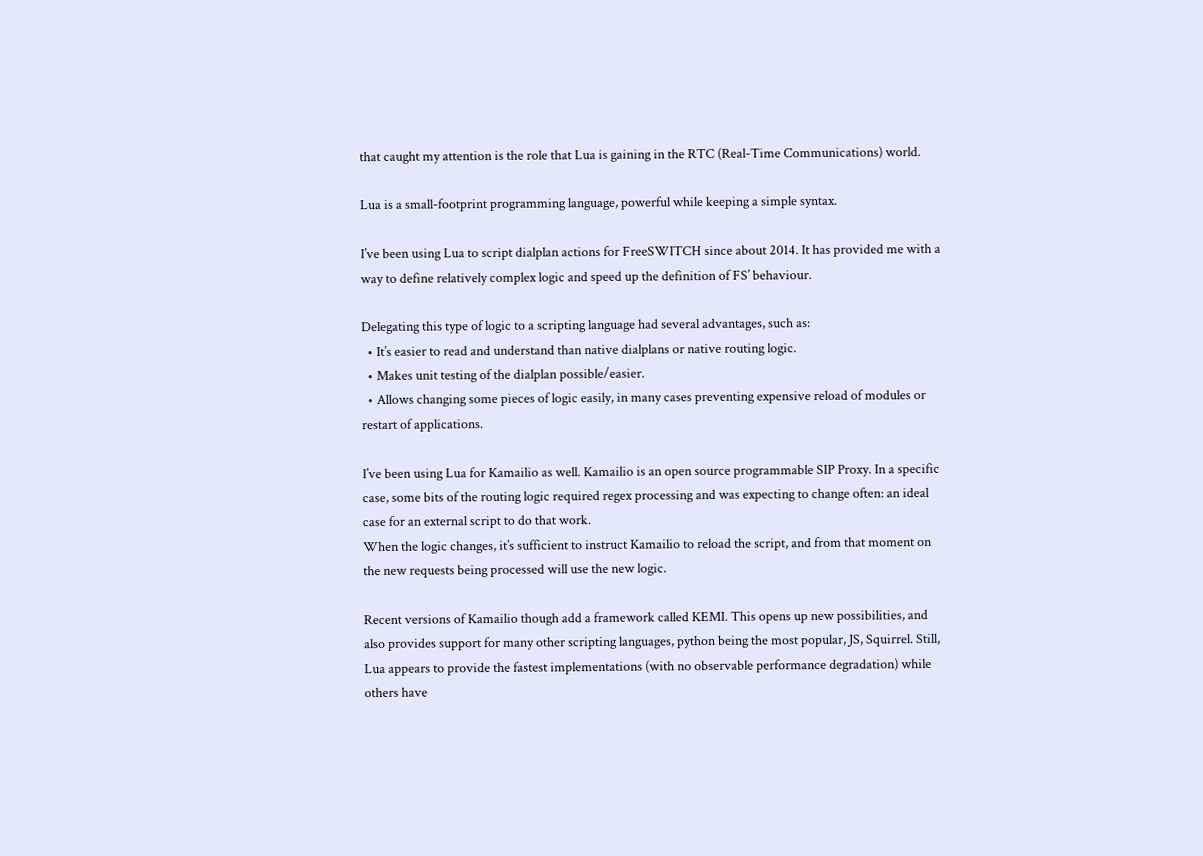that caught my attention is the role that Lua is gaining in the RTC (Real-Time Communications) world.

Lua is a small-footprint programming language, powerful while keeping a simple syntax.

I’ve been using Lua to script dialplan actions for FreeSWITCH since about 2014. It has provided me with a way to define relatively complex logic and speed up the definition of FS’ behaviour.

Delegating this type of logic to a scripting language had several advantages, such as:
  • It’s easier to read and understand than native dialplans or native routing logic.
  • Makes unit testing of the dialplan possible/easier.
  • Allows changing some pieces of logic easily, in many cases preventing expensive reload of modules or restart of applications.

I’ve been using Lua for Kamailio as well. Kamailio is an open source programmable SIP Proxy. In a specific case, some bits of the routing logic required regex processing and was expecting to change often: an ideal case for an external script to do that work.
When the logic changes, it’s sufficient to instruct Kamailio to reload the script, and from that moment on the new requests being processed will use the new logic.

Recent versions of Kamailio though add a framework called KEMI. This opens up new possibilities, and also provides support for many other scripting languages, python being the most popular, JS, Squirrel. Still, Lua appears to provide the fastest implementations (with no observable performance degradation) while others have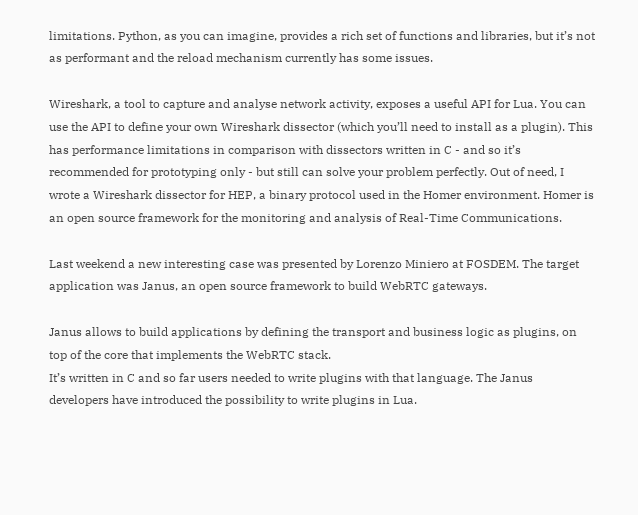limitations. Python, as you can imagine, provides a rich set of functions and libraries, but it’s not as performant and the reload mechanism currently has some issues.

Wireshark, a tool to capture and analyse network activity, exposes a useful API for Lua. You can use the API to define your own Wireshark dissector (which you’ll need to install as a plugin). This has performance limitations in comparison with dissectors written in C - and so it’s recommended for prototyping only - but still can solve your problem perfectly. Out of need, I wrote a Wireshark dissector for HEP, a binary protocol used in the Homer environment. Homer is an open source framework for the monitoring and analysis of Real-Time Communications.

Last weekend a new interesting case was presented by Lorenzo Miniero at FOSDEM. The target application was Janus, an open source framework to build WebRTC gateways.

Janus allows to build applications by defining the transport and business logic as plugins, on top of the core that implements the WebRTC stack.
It’s written in C and so far users needed to write plugins with that language. The Janus developers have introduced the possibility to write plugins in Lua.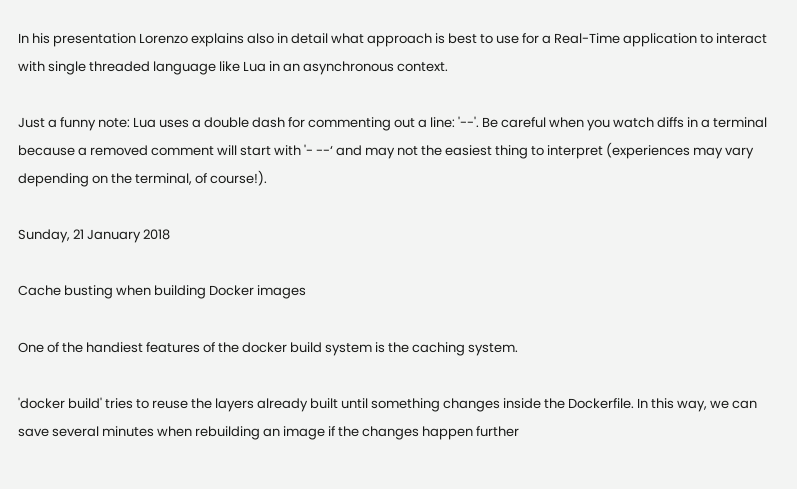In his presentation Lorenzo explains also in detail what approach is best to use for a Real-Time application to interact with single threaded language like Lua in an asynchronous context.

Just a funny note: Lua uses a double dash for commenting out a line: '--'. Be careful when you watch diffs in a terminal because a removed comment will start with '- --‘ and may not the easiest thing to interpret (experiences may vary depending on the terminal, of course!).

Sunday, 21 January 2018

Cache busting when building Docker images

One of the handiest features of the docker build system is the caching system.

'docker build' tries to reuse the layers already built until something changes inside the Dockerfile. In this way, we can save several minutes when rebuilding an image if the changes happen further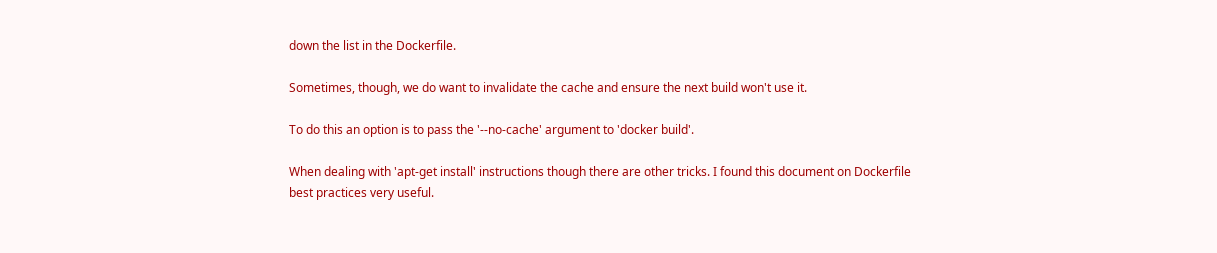down the list in the Dockerfile.

Sometimes, though, we do want to invalidate the cache and ensure the next build won't use it.

To do this an option is to pass the '--no-cache' argument to 'docker build'.

When dealing with 'apt-get install' instructions though there are other tricks. I found this document on Dockerfile best practices very useful.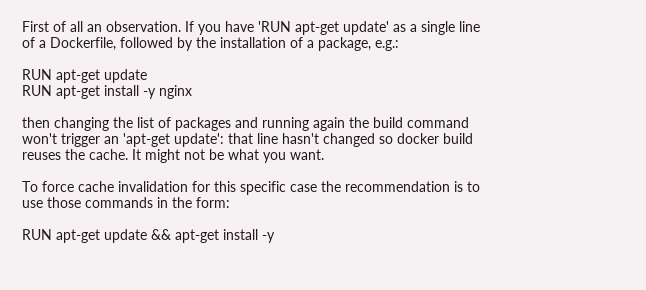First of all an observation. If you have 'RUN apt-get update' as a single line of a Dockerfile, followed by the installation of a package, e.g.:

RUN apt-get update
RUN apt-get install -y nginx

then changing the list of packages and running again the build command won't trigger an 'apt-get update': that line hasn't changed so docker build reuses the cache. It might not be what you want.

To force cache invalidation for this specific case the recommendation is to use those commands in the form:

RUN apt-get update && apt-get install -y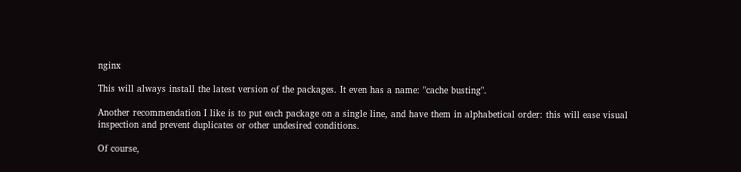nginx

This will always install the latest version of the packages. It even has a name: "cache busting".

Another recommendation I like is to put each package on a single line, and have them in alphabetical order: this will ease visual inspection and prevent duplicates or other undesired conditions.

Of course,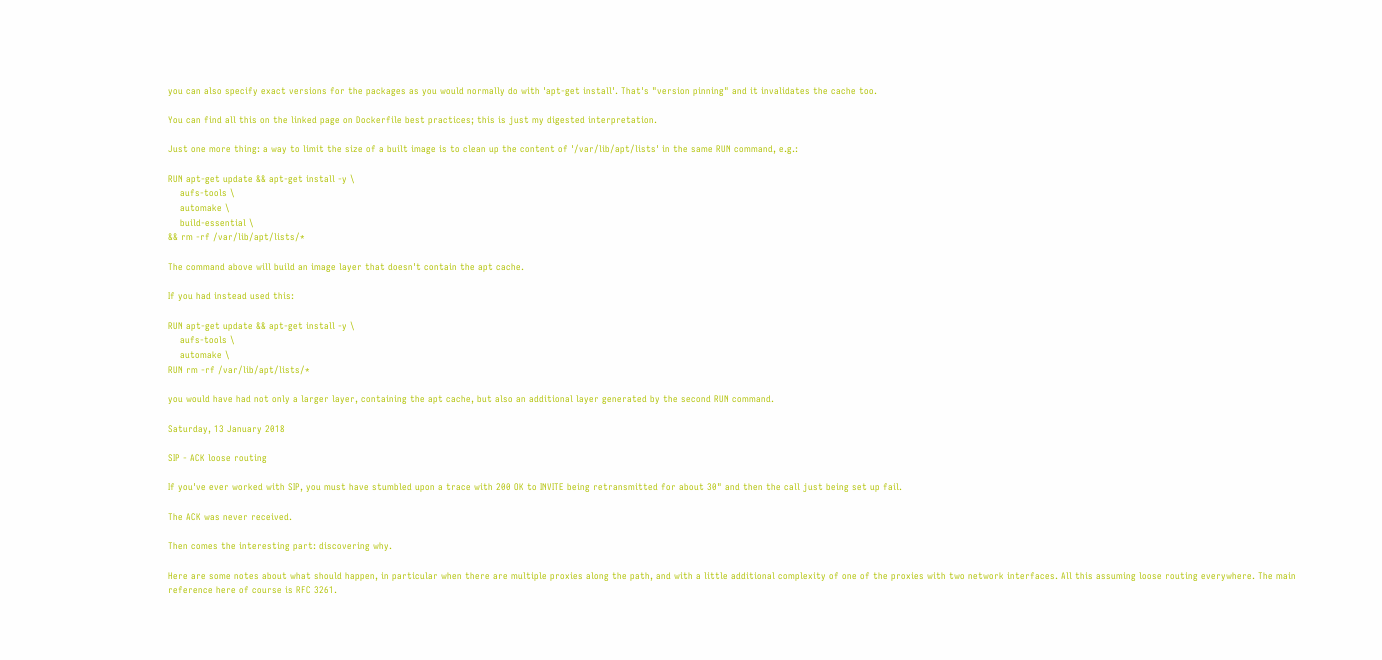you can also specify exact versions for the packages as you would normally do with 'apt-get install'. That's "version pinning" and it invalidates the cache too.

You can find all this on the linked page on Dockerfile best practices; this is just my digested interpretation.

Just one more thing: a way to limit the size of a built image is to clean up the content of '/var/lib/apt/lists' in the same RUN command, e.g.:

RUN apt-get update && apt-get install -y \
    aufs-tools \
    automake \
    build-essential \
&& rm -rf /var/lib/apt/lists/*

The command above will build an image layer that doesn't contain the apt cache.

If you had instead used this:

RUN apt-get update && apt-get install -y \
    aufs-tools \
    automake \
RUN rm -rf /var/lib/apt/lists/*

you would have had not only a larger layer, containing the apt cache, but also an additional layer generated by the second RUN command.

Saturday, 13 January 2018

SIP - ACK loose routing

If you've ever worked with SIP, you must have stumbled upon a trace with 200 OK to INVITE being retransmitted for about 30" and then the call just being set up fail.

The ACK was never received.

Then comes the interesting part: discovering why.

Here are some notes about what should happen, in particular when there are multiple proxies along the path, and with a little additional complexity of one of the proxies with two network interfaces. All this assuming loose routing everywhere. The main reference here of course is RFC 3261.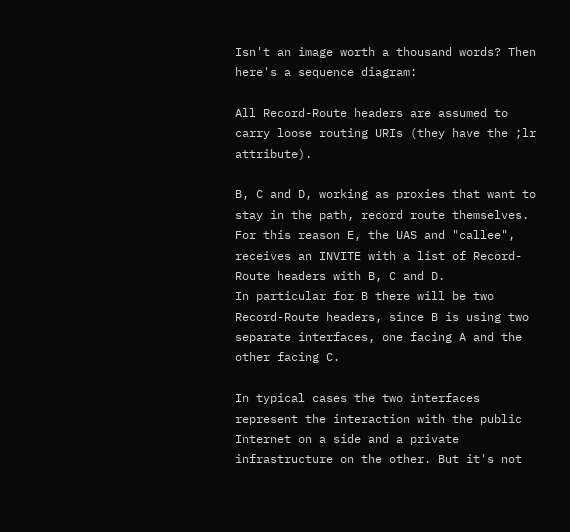Isn't an image worth a thousand words? Then here's a sequence diagram:

All Record-Route headers are assumed to carry loose routing URIs (they have the ;lr attribute).

B, C and D, working as proxies that want to stay in the path, record route themselves. For this reason E, the UAS and "callee", receives an INVITE with a list of Record-Route headers with B, C and D.
In particular for B there will be two Record-Route headers, since B is using two separate interfaces, one facing A and the other facing C.

In typical cases the two interfaces represent the interaction with the public Internet on a side and a private infrastructure on the other. But it's not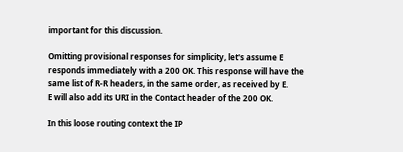important for this discussion.

Omitting provisional responses for simplicity, let's assume E responds immediately with a 200 OK. This response will have the same list of R-R headers, in the same order, as received by E.
E will also add its URI in the Contact header of the 200 OK.

In this loose routing context the IP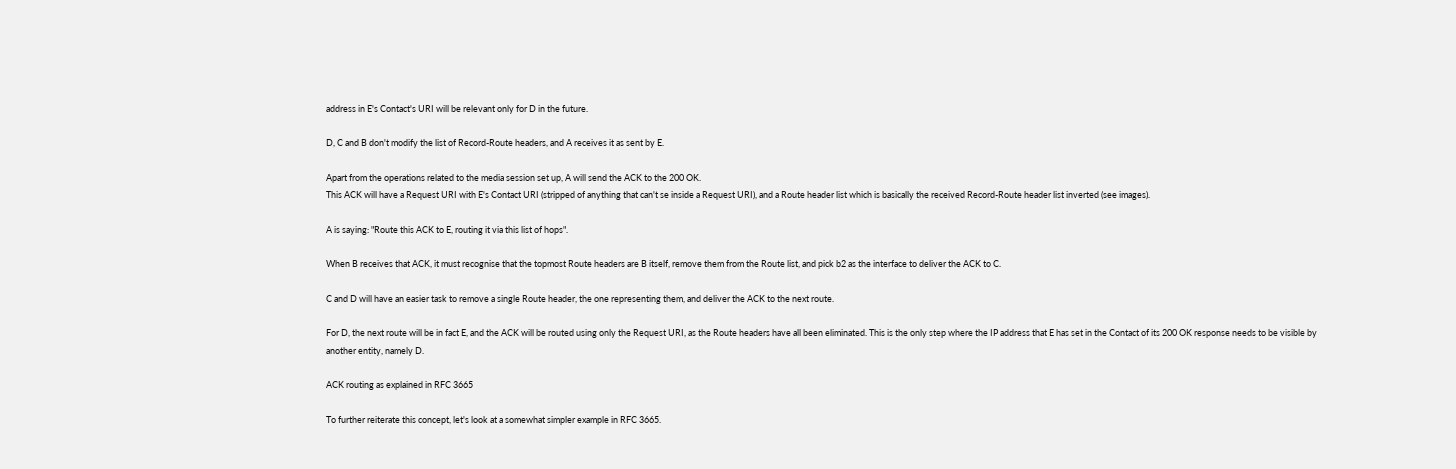address in E's Contact's URI will be relevant only for D in the future.

D, C and B don't modify the list of Record-Route headers, and A receives it as sent by E.

Apart from the operations related to the media session set up, A will send the ACK to the 200 OK.
This ACK will have a Request URI with E's Contact URI (stripped of anything that can't se inside a Request URI), and a Route header list which is basically the received Record-Route header list inverted (see images).

A is saying: "Route this ACK to E, routing it via this list of hops".

When B receives that ACK, it must recognise that the topmost Route headers are B itself, remove them from the Route list, and pick b2 as the interface to deliver the ACK to C.

C and D will have an easier task to remove a single Route header, the one representing them, and deliver the ACK to the next route.

For D, the next route will be in fact E, and the ACK will be routed using only the Request URI, as the Route headers have all been eliminated. This is the only step where the IP address that E has set in the Contact of its 200 OK response needs to be visible by another entity, namely D.

ACK routing as explained in RFC 3665

To further reiterate this concept, let's look at a somewhat simpler example in RFC 3665.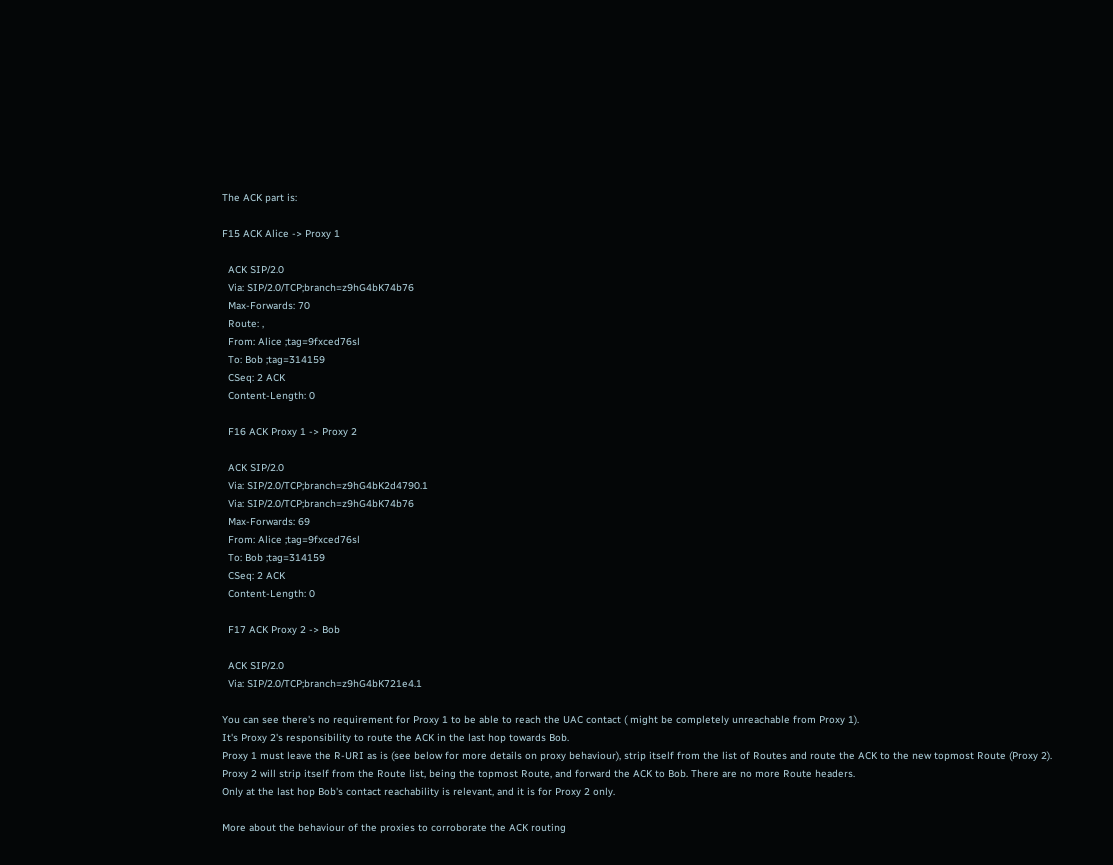The ACK part is:

F15 ACK Alice -> Proxy 1

  ACK SIP/2.0
  Via: SIP/2.0/TCP;branch=z9hG4bK74b76
  Max-Forwards: 70
  Route: ,
  From: Alice ;tag=9fxced76sl
  To: Bob ;tag=314159
  CSeq: 2 ACK
  Content-Length: 0

  F16 ACK Proxy 1 -> Proxy 2

  ACK SIP/2.0
  Via: SIP/2.0/TCP;branch=z9hG4bK2d4790.1
  Via: SIP/2.0/TCP;branch=z9hG4bK74b76
  Max-Forwards: 69
  From: Alice ;tag=9fxced76sl
  To: Bob ;tag=314159
  CSeq: 2 ACK
  Content-Length: 0

  F17 ACK Proxy 2 -> Bob

  ACK SIP/2.0
  Via: SIP/2.0/TCP;branch=z9hG4bK721e4.1

You can see there's no requirement for Proxy 1 to be able to reach the UAC contact ( might be completely unreachable from Proxy 1).
It's Proxy 2's responsibility to route the ACK in the last hop towards Bob.
Proxy 1 must leave the R-URI as is (see below for more details on proxy behaviour), strip itself from the list of Routes and route the ACK to the new topmost Route (Proxy 2).
Proxy 2 will strip itself from the Route list, being the topmost Route, and forward the ACK to Bob. There are no more Route headers.
Only at the last hop Bob's contact reachability is relevant, and it is for Proxy 2 only.

More about the behaviour of the proxies to corroborate the ACK routing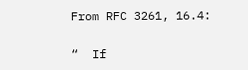From RFC 3261, 16.4:

“  If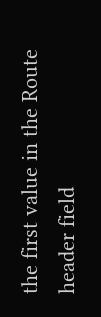the first value in the Route header field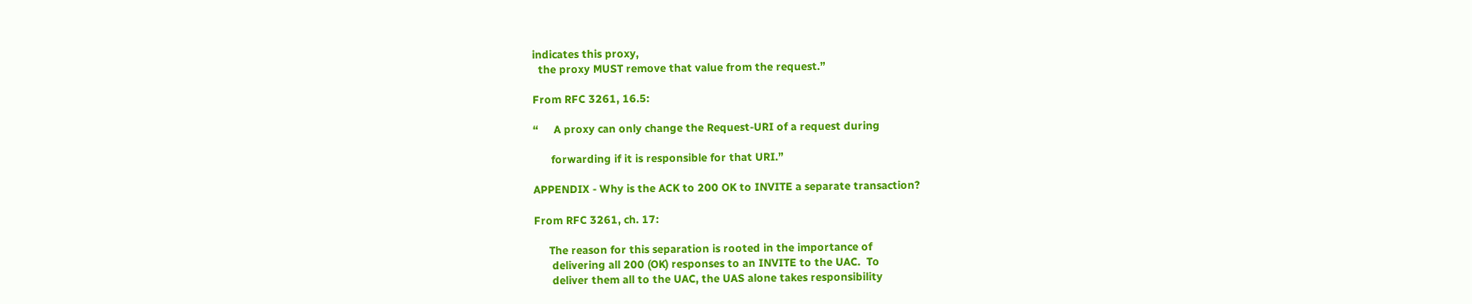indicates this proxy,
  the proxy MUST remove that value from the request.”

From RFC 3261, 16.5:

“     A proxy can only change the Request-URI of a request during

      forwarding if it is responsible for that URI.”

APPENDIX - Why is the ACK to 200 OK to INVITE a separate transaction?

From RFC 3261, ch. 17:

     The reason for this separation is rooted in the importance of
      delivering all 200 (OK) responses to an INVITE to the UAC.  To
      deliver them all to the UAC, the UAS alone takes responsibility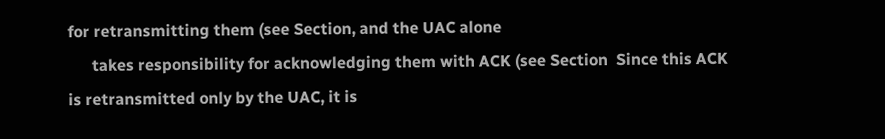for retransmitting them (see Section, and the UAC alone
      takes responsibility for acknowledging them with ACK (see Section  Since this ACK is retransmitted only by the UAC, it is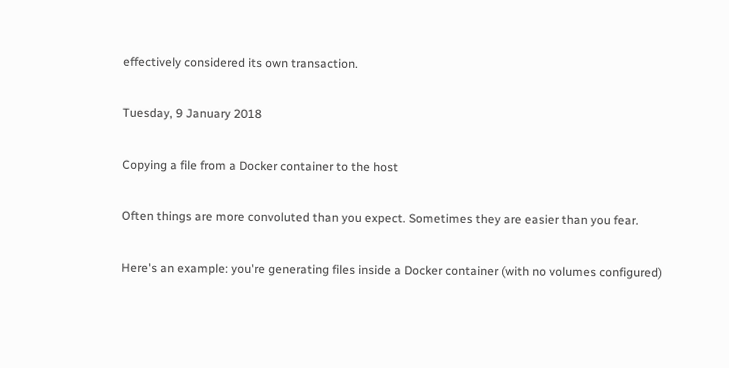effectively considered its own transaction.

Tuesday, 9 January 2018

Copying a file from a Docker container to the host

Often things are more convoluted than you expect. Sometimes they are easier than you fear.

Here's an example: you're generating files inside a Docker container (with no volumes configured)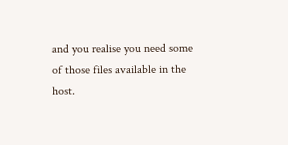and you realise you need some of those files available in the host.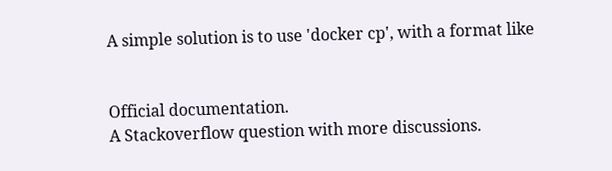A simple solution is to use 'docker cp', with a format like


Official documentation.
A Stackoverflow question with more discussions.